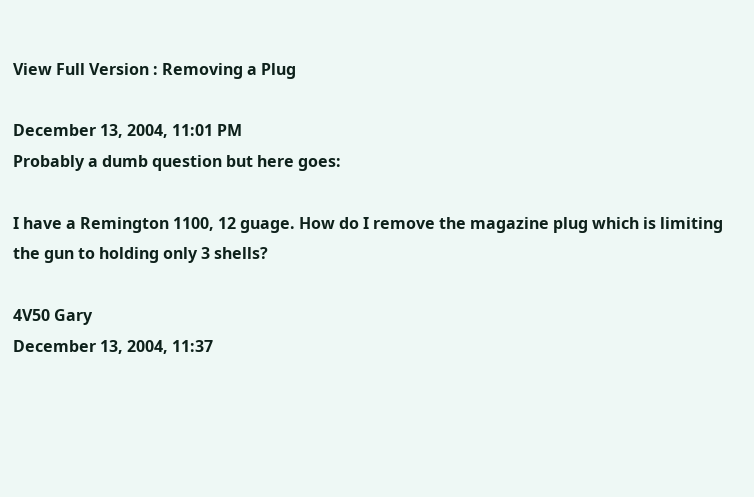View Full Version : Removing a Plug

December 13, 2004, 11:01 PM
Probably a dumb question but here goes:

I have a Remington 1100, 12 guage. How do I remove the magazine plug which is limiting the gun to holding only 3 shells?

4V50 Gary
December 13, 2004, 11:37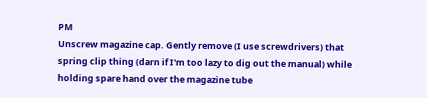PM
Unscrew magazine cap. Gently remove (I use screwdrivers) that spring clip thing (darn if I'm too lazy to dig out the manual) while holding spare hand over the magazine tube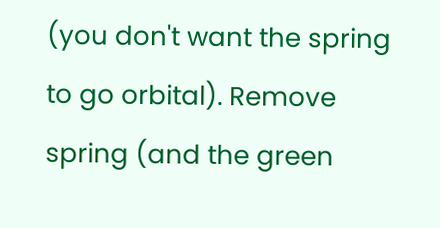(you don't want the spring to go orbital). Remove spring (and the green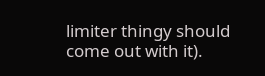limiter thingy should come out with it).